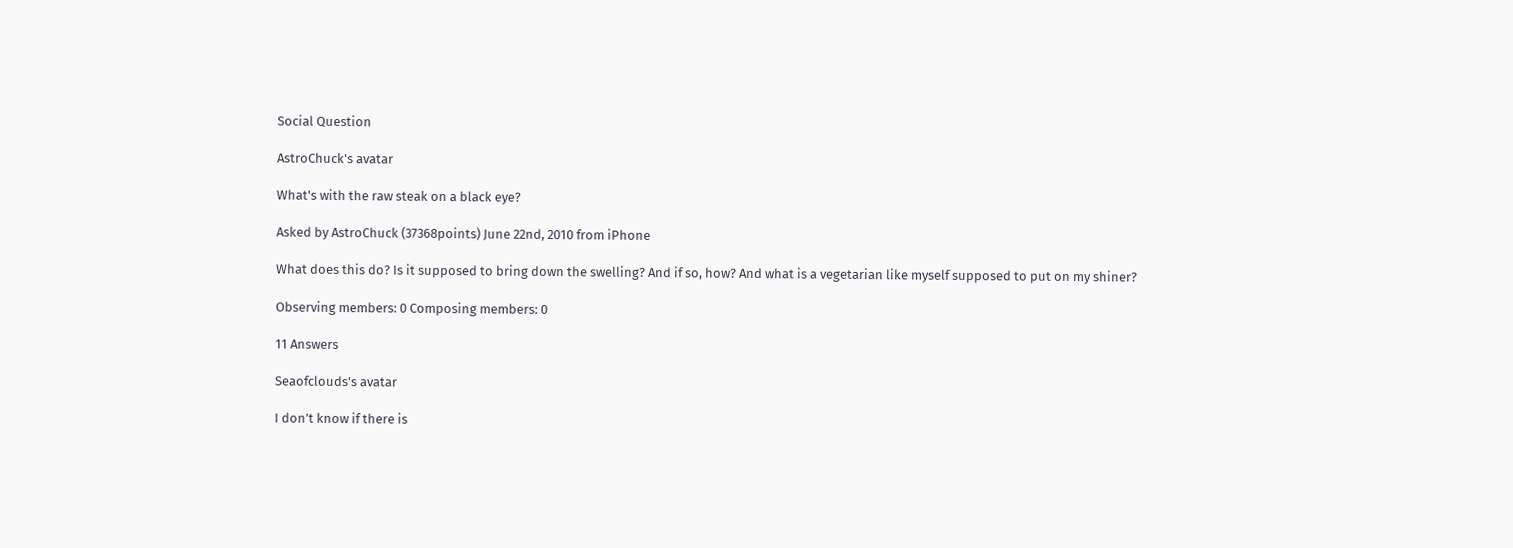Social Question

AstroChuck's avatar

What's with the raw steak on a black eye?

Asked by AstroChuck (37368points) June 22nd, 2010 from iPhone

What does this do? Is it supposed to bring down the swelling? And if so, how? And what is a vegetarian like myself supposed to put on my shiner?

Observing members: 0 Composing members: 0

11 Answers

Seaofclouds's avatar

I don’t know if there is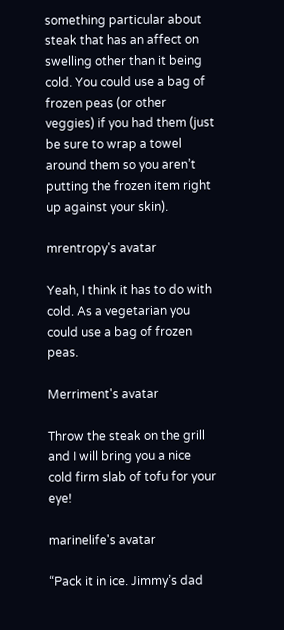something particular about steak that has an affect on swelling other than it being cold. You could use a bag of frozen peas (or other veggies) if you had them (just be sure to wrap a towel around them so you aren’t putting the frozen item right up against your skin).

mrentropy's avatar

Yeah, I think it has to do with cold. As a vegetarian you could use a bag of frozen peas.

Merriment's avatar

Throw the steak on the grill and I will bring you a nice cold firm slab of tofu for your eye!

marinelife's avatar

“Pack it in ice. Jimmy’s dad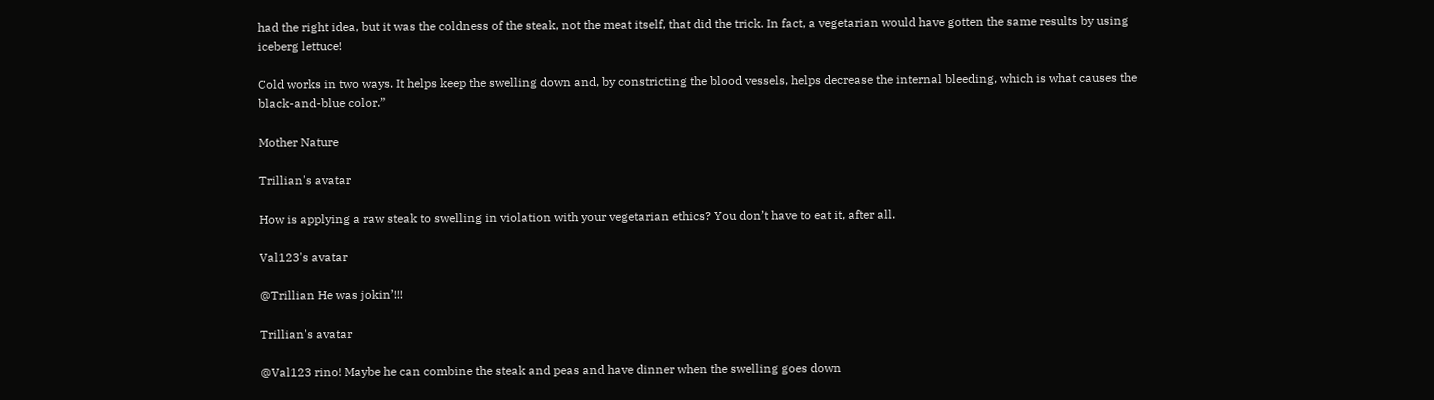had the right idea, but it was the coldness of the steak, not the meat itself, that did the trick. In fact, a vegetarian would have gotten the same results by using iceberg lettuce!

Cold works in two ways. It helps keep the swelling down and, by constricting the blood vessels, helps decrease the internal bleeding, which is what causes the black-and-blue color.”

Mother Nature

Trillian's avatar

How is applying a raw steak to swelling in violation with your vegetarian ethics? You don’t have to eat it, after all.

Val123's avatar

@Trillian He was jokin’!!!

Trillian's avatar

@Val123 rino! Maybe he can combine the steak and peas and have dinner when the swelling goes down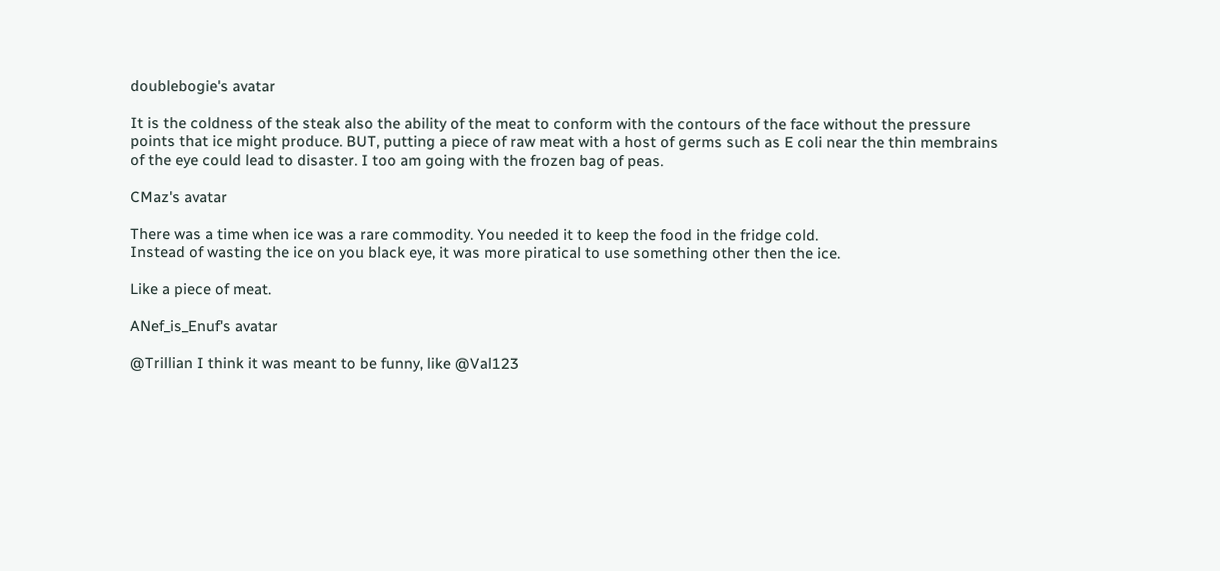doublebogie's avatar

It is the coldness of the steak also the ability of the meat to conform with the contours of the face without the pressure points that ice might produce. BUT, putting a piece of raw meat with a host of germs such as E coli near the thin membrains of the eye could lead to disaster. I too am going with the frozen bag of peas.

CMaz's avatar

There was a time when ice was a rare commodity. You needed it to keep the food in the fridge cold.
Instead of wasting the ice on you black eye, it was more piratical to use something other then the ice.

Like a piece of meat.

ANef_is_Enuf's avatar

@Trillian I think it was meant to be funny, like @Val123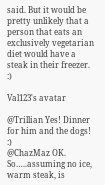said. But it would be pretty unlikely that a person that eats an exclusively vegetarian diet would have a steak in their freezer. :)

Val123's avatar

@Trillian Yes! Dinner for him and the dogs! :)
@ChazMaz OK. So…..assuming no ice, warm steak, is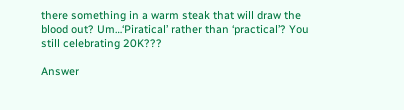there something in a warm steak that will draw the blood out? Um…‘Piratical’ rather than ‘practical’? You still celebrating 20K???

Answer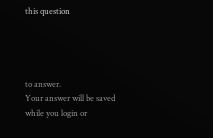this question




to answer.
Your answer will be saved while you login or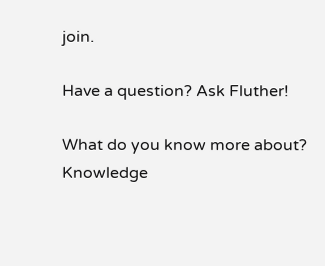join.

Have a question? Ask Fluther!

What do you know more about?
Knowledge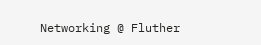Networking @ Fluther